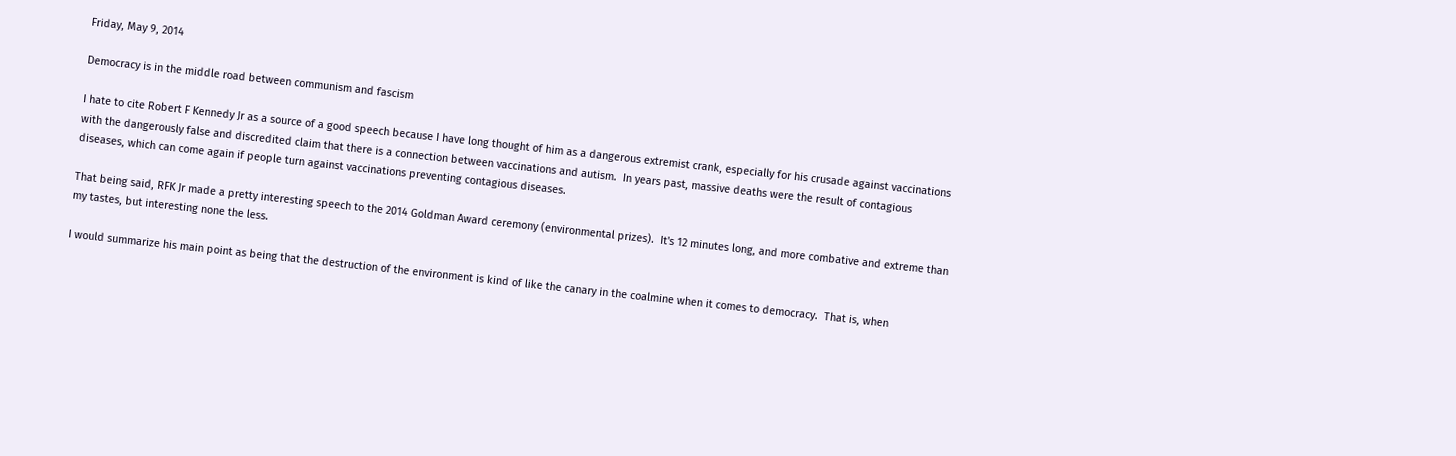Friday, May 9, 2014

Democracy is in the middle road between communism and fascism

I hate to cite Robert F Kennedy Jr as a source of a good speech because I have long thought of him as a dangerous extremist crank, especially for his crusade against vaccinations with the dangerously false and discredited claim that there is a connection between vaccinations and autism.  In years past, massive deaths were the result of contagious diseases, which can come again if people turn against vaccinations preventing contagious diseases.

That being said, RFK Jr made a pretty interesting speech to the 2014 Goldman Award ceremony (environmental prizes).  It's 12 minutes long, and more combative and extreme than my tastes, but interesting none the less.

I would summarize his main point as being that the destruction of the environment is kind of like the canary in the coalmine when it comes to democracy.  That is, when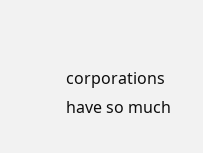corporations have so much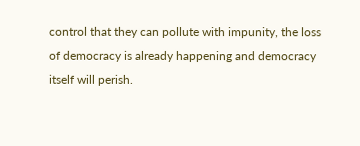control that they can pollute with impunity, the loss of democracy is already happening and democracy itself will perish.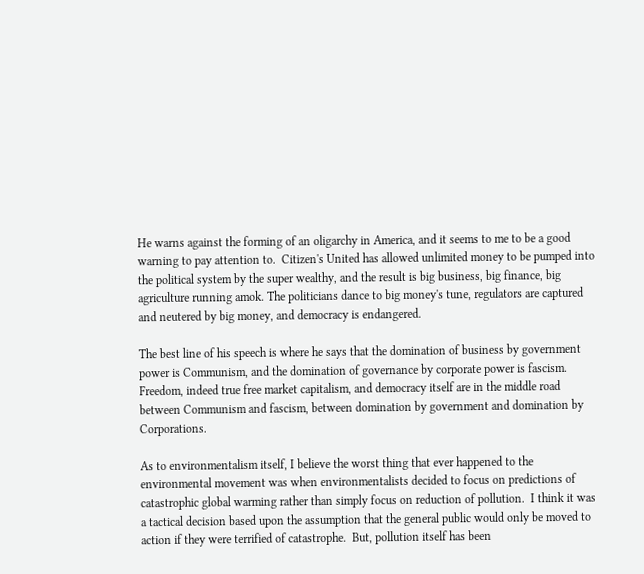He warns against the forming of an oligarchy in America, and it seems to me to be a good warning to pay attention to.  Citizen's United has allowed unlimited money to be pumped into the political system by the super wealthy, and the result is big business, big finance, big agriculture running amok. The politicians dance to big money's tune, regulators are captured and neutered by big money, and democracy is endangered.

The best line of his speech is where he says that the domination of business by government power is Communism, and the domination of governance by corporate power is fascism.  Freedom, indeed true free market capitalism, and democracy itself are in the middle road between Communism and fascism, between domination by government and domination by Corporations.

As to environmentalism itself, I believe the worst thing that ever happened to the environmental movement was when environmentalists decided to focus on predictions of catastrophic global warming rather than simply focus on reduction of pollution.  I think it was a tactical decision based upon the assumption that the general public would only be moved to action if they were terrified of catastrophe.  But, pollution itself has been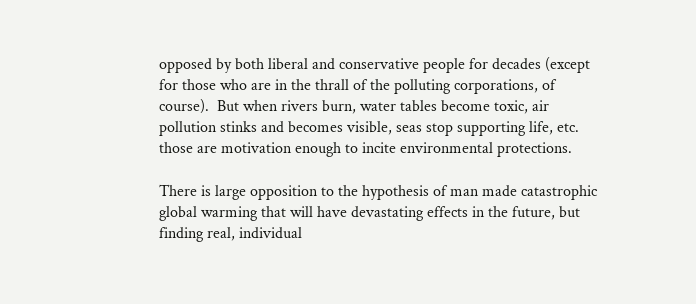opposed by both liberal and conservative people for decades (except for those who are in the thrall of the polluting corporations, of course).  But when rivers burn, water tables become toxic, air pollution stinks and becomes visible, seas stop supporting life, etc. those are motivation enough to incite environmental protections.

There is large opposition to the hypothesis of man made catastrophic global warming that will have devastating effects in the future, but finding real, individual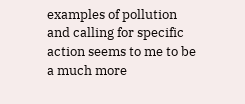examples of pollution and calling for specific action seems to me to be a much more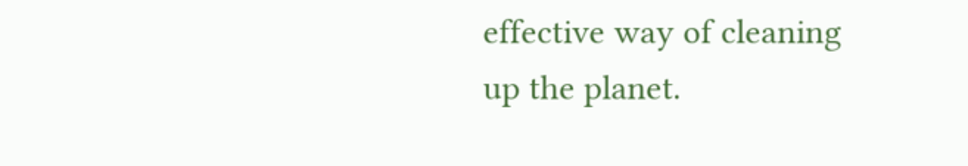effective way of cleaning up the planet.